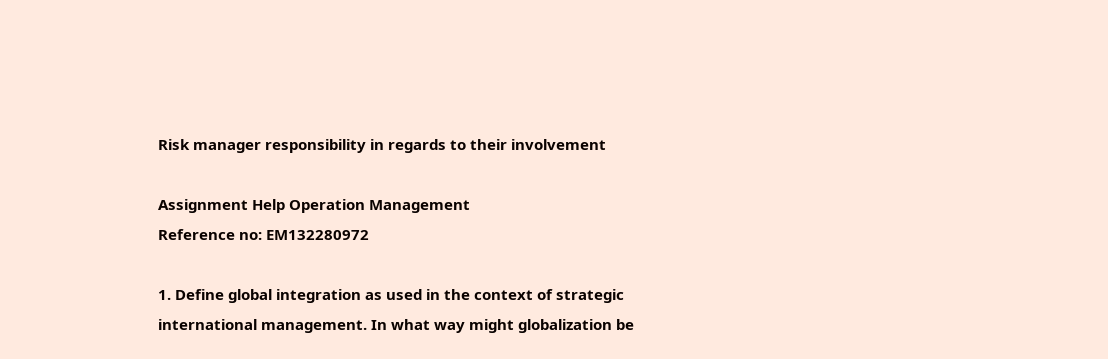Risk manager responsibility in regards to their involvement

Assignment Help Operation Management
Reference no: EM132280972

1. Define global integration as used in the context of strategic international management. In what way might globalization be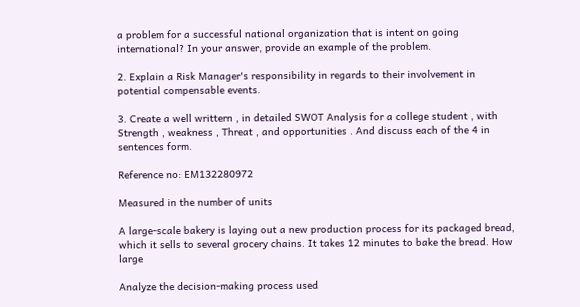a problem for a successful national organization that is intent on going international? In your answer, provide an example of the problem.

2. Explain a Risk Manager's responsibility in regards to their involvement in potential compensable events.

3. Create a well writtern , in detailed SWOT Analysis for a college student , with Strength , weakness , Threat , and opportunities . And discuss each of the 4 in sentences form.

Reference no: EM132280972

Measured in the number of units

A large-scale bakery is laying out a new production process for its packaged bread, which it sells to several grocery chains. It takes 12 minutes to bake the bread. How large

Analyze the decision-making process used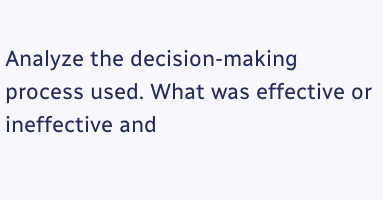Analyze the decision-making process used. What was effective or ineffective and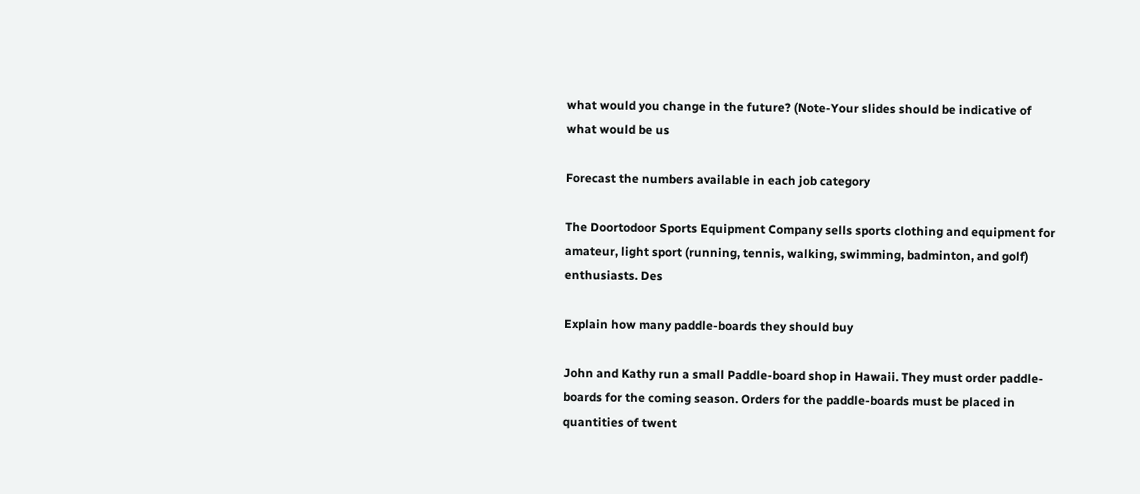what would you change in the future? (Note-Your slides should be indicative of what would be us

Forecast the numbers available in each job category

The Doortodoor Sports Equipment Company sells sports clothing and equipment for amateur, light sport (running, tennis, walking, swimming, badminton, and golf) enthusiasts. Des

Explain how many paddle-boards they should buy

John and Kathy run a small Paddle-board shop in Hawaii. They must order paddle-boards for the coming season. Orders for the paddle-boards must be placed in quantities of twent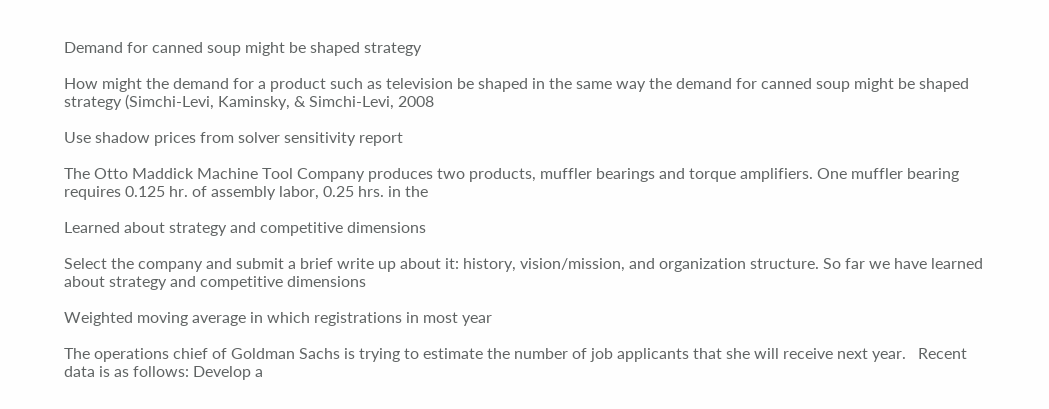Demand for canned soup might be shaped strategy

How might the demand for a product such as television be shaped in the same way the demand for canned soup might be shaped strategy (Simchi-Levi, Kaminsky, & Simchi-Levi, 2008

Use shadow prices from solver sensitivity report

The Otto Maddick Machine Tool Company produces two products, muffler bearings and torque amplifiers. One muffler bearing requires 0.125 hr. of assembly labor, 0.25 hrs. in the

Learned about strategy and competitive dimensions

Select the company and submit a brief write up about it: history, vision/mission, and organization structure. So far we have learned about strategy and competitive dimensions

Weighted moving average in which registrations in most year

The operations chief of Goldman Sachs is trying to estimate the number of job applicants that she will receive next year.   Recent data is as follows: Develop a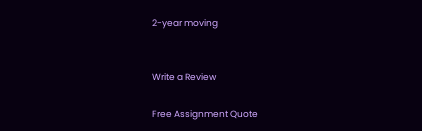2-year moving


Write a Review

Free Assignment Quote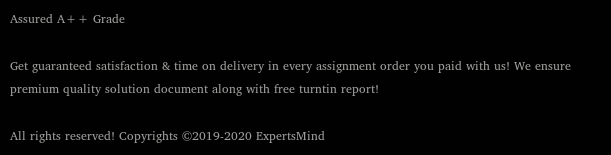Assured A++ Grade

Get guaranteed satisfaction & time on delivery in every assignment order you paid with us! We ensure premium quality solution document along with free turntin report!

All rights reserved! Copyrights ©2019-2020 ExpertsMind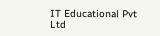IT Educational Pvt Ltd